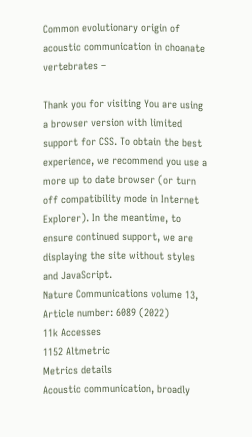Common evolutionary origin of acoustic communication in choanate vertebrates –

Thank you for visiting You are using a browser version with limited support for CSS. To obtain the best experience, we recommend you use a more up to date browser (or turn off compatibility mode in Internet Explorer). In the meantime, to ensure continued support, we are displaying the site without styles and JavaScript.
Nature Communications volume 13, Article number: 6089 (2022)
11k Accesses
1152 Altmetric
Metrics details
Acoustic communication, broadly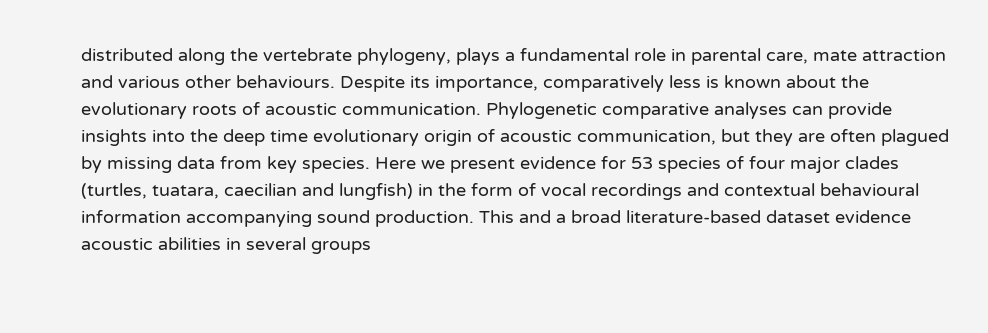distributed along the vertebrate phylogeny, plays a fundamental role in parental care, mate attraction and various other behaviours. Despite its importance, comparatively less is known about the evolutionary roots of acoustic communication. Phylogenetic comparative analyses can provide insights into the deep time evolutionary origin of acoustic communication, but they are often plagued by missing data from key species. Here we present evidence for 53 species of four major clades (turtles, tuatara, caecilian and lungfish) in the form of vocal recordings and contextual behavioural information accompanying sound production. This and a broad literature-based dataset evidence acoustic abilities in several groups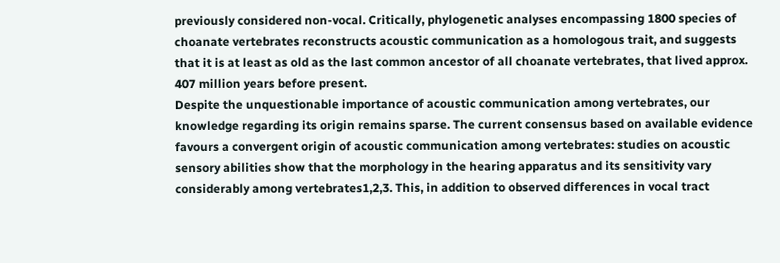previously considered non-vocal. Critically, phylogenetic analyses encompassing 1800 species of choanate vertebrates reconstructs acoustic communication as a homologous trait, and suggests that it is at least as old as the last common ancestor of all choanate vertebrates, that lived approx. 407 million years before present.
Despite the unquestionable importance of acoustic communication among vertebrates, our knowledge regarding its origin remains sparse. The current consensus based on available evidence favours a convergent origin of acoustic communication among vertebrates: studies on acoustic sensory abilities show that the morphology in the hearing apparatus and its sensitivity vary considerably among vertebrates1,2,3. This, in addition to observed differences in vocal tract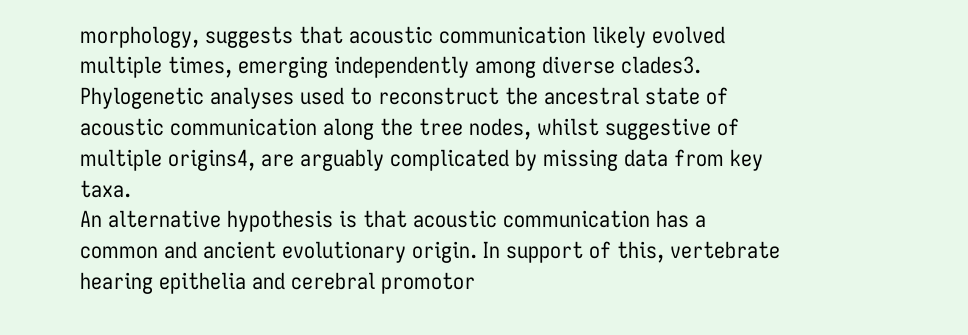morphology, suggests that acoustic communication likely evolved multiple times, emerging independently among diverse clades3. Phylogenetic analyses used to reconstruct the ancestral state of acoustic communication along the tree nodes, whilst suggestive of multiple origins4, are arguably complicated by missing data from key taxa.
An alternative hypothesis is that acoustic communication has a common and ancient evolutionary origin. In support of this, vertebrate hearing epithelia and cerebral promotor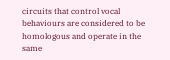circuits that control vocal behaviours are considered to be homologous and operate in the same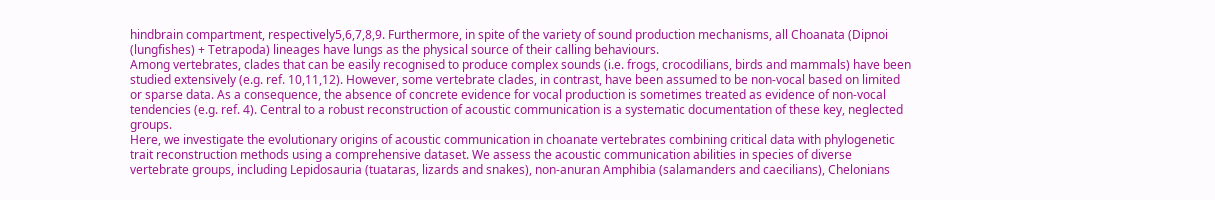hindbrain compartment, respectively5,6,7,8,9. Furthermore, in spite of the variety of sound production mechanisms, all Choanata (Dipnoi (lungfishes) + Tetrapoda) lineages have lungs as the physical source of their calling behaviours.
Among vertebrates, clades that can be easily recognised to produce complex sounds (i.e. frogs, crocodilians, birds and mammals) have been studied extensively (e.g. ref. 10,11,12). However, some vertebrate clades, in contrast, have been assumed to be non-vocal based on limited or sparse data. As a consequence, the absence of concrete evidence for vocal production is sometimes treated as evidence of non-vocal tendencies (e.g. ref. 4). Central to a robust reconstruction of acoustic communication is a systematic documentation of these key, neglected groups.
Here, we investigate the evolutionary origins of acoustic communication in choanate vertebrates combining critical data with phylogenetic trait reconstruction methods using a comprehensive dataset. We assess the acoustic communication abilities in species of diverse vertebrate groups, including Lepidosauria (tuataras, lizards and snakes), non-anuran Amphibia (salamanders and caecilians), Chelonians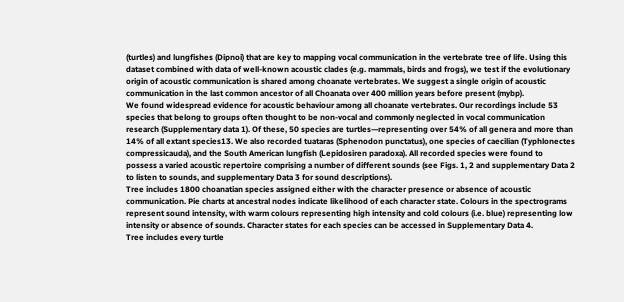(turtles) and lungfishes (Dipnoi) that are key to mapping vocal communication in the vertebrate tree of life. Using this dataset combined with data of well-known acoustic clades (e.g. mammals, birds and frogs), we test if the evolutionary origin of acoustic communication is shared among choanate vertebrates. We suggest a single origin of acoustic communication in the last common ancestor of all Choanata over 400 million years before present (mybp).
We found widespread evidence for acoustic behaviour among all choanate vertebrates. Our recordings include 53 species that belong to groups often thought to be non-vocal and commonly neglected in vocal communication research (Supplementary data 1). Of these, 50 species are turtles—representing over 54% of all genera and more than 14% of all extant species13. We also recorded tuataras (Sphenodon punctatus), one species of caecilian (Typhlonectes compressicauda), and the South American lungfish (Lepidosiren paradoxa). All recorded species were found to possess a varied acoustic repertoire comprising a number of different sounds (see Figs. 1, 2 and supplementary Data 2 to listen to sounds, and supplementary Data 3 for sound descriptions).
Tree includes 1800 choanatian species assigned either with the character presence or absence of acoustic communication. Pie charts at ancestral nodes indicate likelihood of each character state. Colours in the spectrograms represent sound intensity, with warm colours representing high intensity and cold colours (i.e. blue) representing low intensity or absence of sounds. Character states for each species can be accessed in Supplementary Data 4.
Tree includes every turtle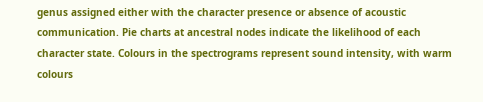genus assigned either with the character presence or absence of acoustic communication. Pie charts at ancestral nodes indicate the likelihood of each character state. Colours in the spectrograms represent sound intensity, with warm colours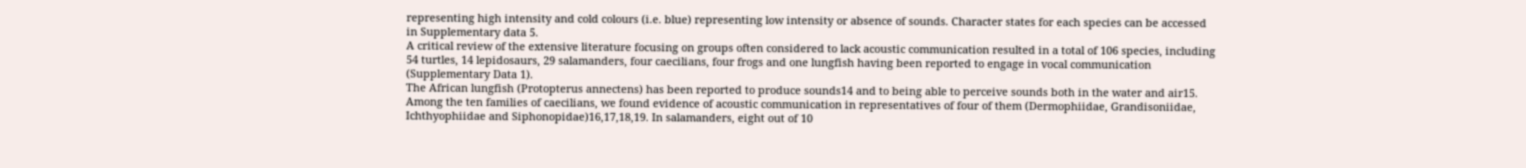representing high intensity and cold colours (i.e. blue) representing low intensity or absence of sounds. Character states for each species can be accessed in Supplementary data 5.
A critical review of the extensive literature focusing on groups often considered to lack acoustic communication resulted in a total of 106 species, including 54 turtles, 14 lepidosaurs, 29 salamanders, four caecilians, four frogs and one lungfish having been reported to engage in vocal communication (Supplementary Data 1).
The African lungfish (Protopterus annectens) has been reported to produce sounds14 and to being able to perceive sounds both in the water and air15. Among the ten families of caecilians, we found evidence of acoustic communication in representatives of four of them (Dermophiidae, Grandisoniidae, Ichthyophiidae and Siphonopidae)16,17,18,19. In salamanders, eight out of 10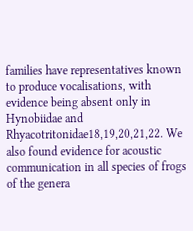families have representatives known to produce vocalisations, with evidence being absent only in Hynobiidae and Rhyacotritonidae18,19,20,21,22. We also found evidence for acoustic communication in all species of frogs of the genera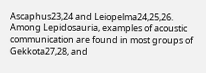Ascaphus23,24 and Leiopelma24,25,26. Among Lepidosauria, examples of acoustic communication are found in most groups of Gekkota27,28, and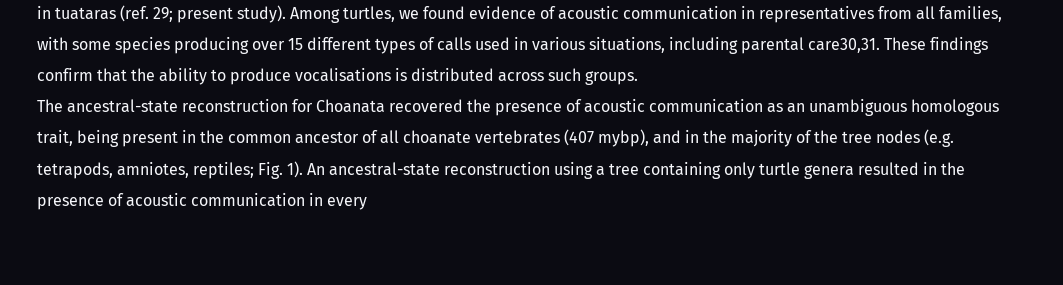in tuataras (ref. 29; present study). Among turtles, we found evidence of acoustic communication in representatives from all families, with some species producing over 15 different types of calls used in various situations, including parental care30,31. These findings confirm that the ability to produce vocalisations is distributed across such groups.
The ancestral-state reconstruction for Choanata recovered the presence of acoustic communication as an unambiguous homologous trait, being present in the common ancestor of all choanate vertebrates (407 mybp), and in the majority of the tree nodes (e.g. tetrapods, amniotes, reptiles; Fig. 1). An ancestral-state reconstruction using a tree containing only turtle genera resulted in the presence of acoustic communication in every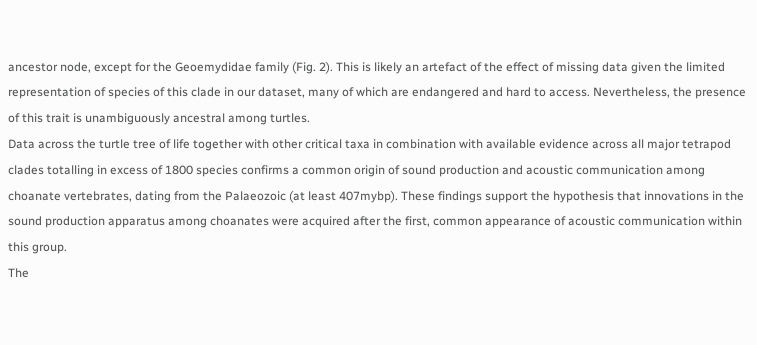ancestor node, except for the Geoemydidae family (Fig. 2). This is likely an artefact of the effect of missing data given the limited representation of species of this clade in our dataset, many of which are endangered and hard to access. Nevertheless, the presence of this trait is unambiguously ancestral among turtles.
Data across the turtle tree of life together with other critical taxa in combination with available evidence across all major tetrapod clades totalling in excess of 1800 species confirms a common origin of sound production and acoustic communication among choanate vertebrates, dating from the Palaeozoic (at least 407mybp). These findings support the hypothesis that innovations in the sound production apparatus among choanates were acquired after the first, common appearance of acoustic communication within this group.
The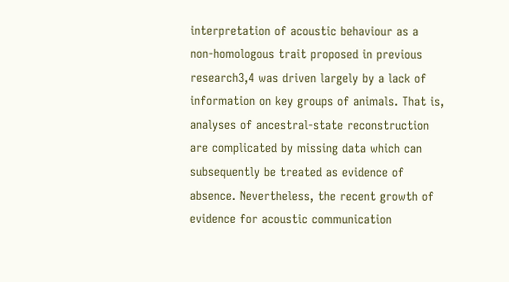interpretation of acoustic behaviour as a non-homologous trait proposed in previous research3,4 was driven largely by a lack of information on key groups of animals. That is, analyses of ancestral-state reconstruction are complicated by missing data which can subsequently be treated as evidence of absence. Nevertheless, the recent growth of evidence for acoustic communication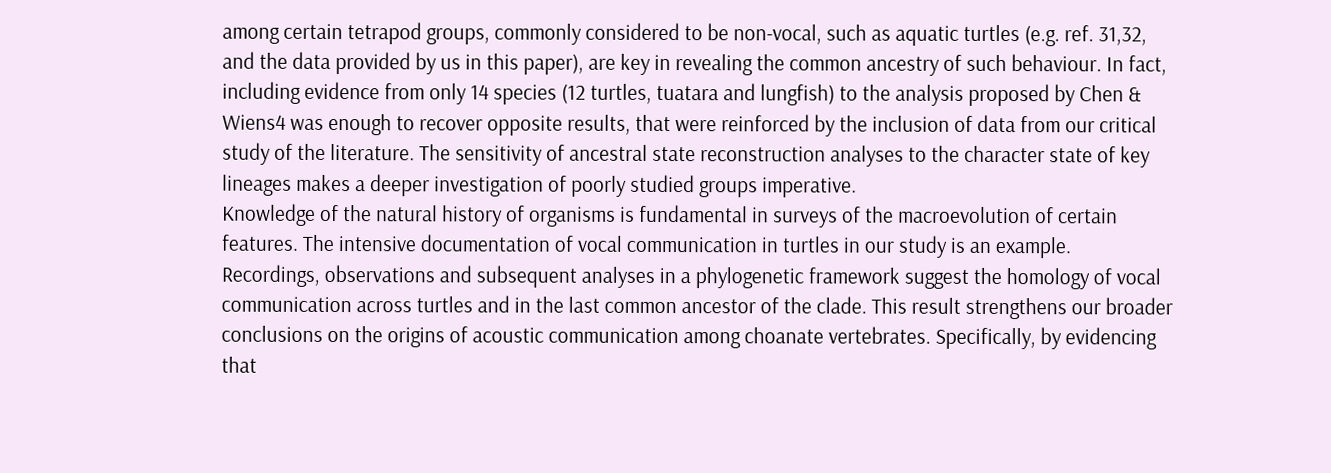among certain tetrapod groups, commonly considered to be non-vocal, such as aquatic turtles (e.g. ref. 31,32, and the data provided by us in this paper), are key in revealing the common ancestry of such behaviour. In fact, including evidence from only 14 species (12 turtles, tuatara and lungfish) to the analysis proposed by Chen & Wiens4 was enough to recover opposite results, that were reinforced by the inclusion of data from our critical study of the literature. The sensitivity of ancestral state reconstruction analyses to the character state of key lineages makes a deeper investigation of poorly studied groups imperative.
Knowledge of the natural history of organisms is fundamental in surveys of the macroevolution of certain features. The intensive documentation of vocal communication in turtles in our study is an example. Recordings, observations and subsequent analyses in a phylogenetic framework suggest the homology of vocal communication across turtles and in the last common ancestor of the clade. This result strengthens our broader conclusions on the origins of acoustic communication among choanate vertebrates. Specifically, by evidencing that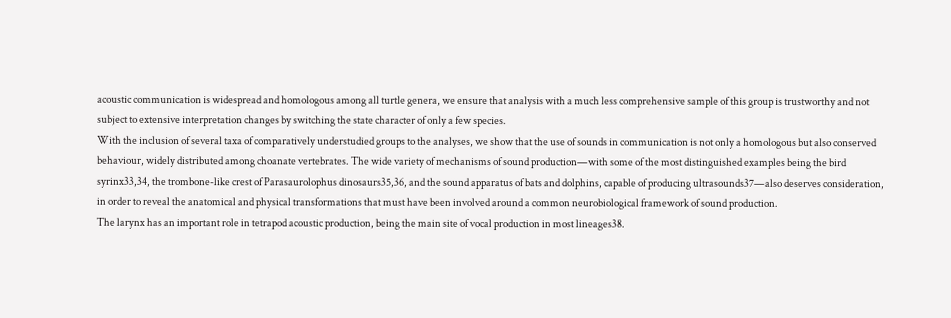acoustic communication is widespread and homologous among all turtle genera, we ensure that analysis with a much less comprehensive sample of this group is trustworthy and not subject to extensive interpretation changes by switching the state character of only a few species.
With the inclusion of several taxa of comparatively understudied groups to the analyses, we show that the use of sounds in communication is not only a homologous but also conserved behaviour, widely distributed among choanate vertebrates. The wide variety of mechanisms of sound production—with some of the most distinguished examples being the bird syrinx33,34, the trombone-like crest of Parasaurolophus dinosaurs35,36, and the sound apparatus of bats and dolphins, capable of producing ultrasounds37—also deserves consideration, in order to reveal the anatomical and physical transformations that must have been involved around a common neurobiological framework of sound production.
The larynx has an important role in tetrapod acoustic production, being the main site of vocal production in most lineages38.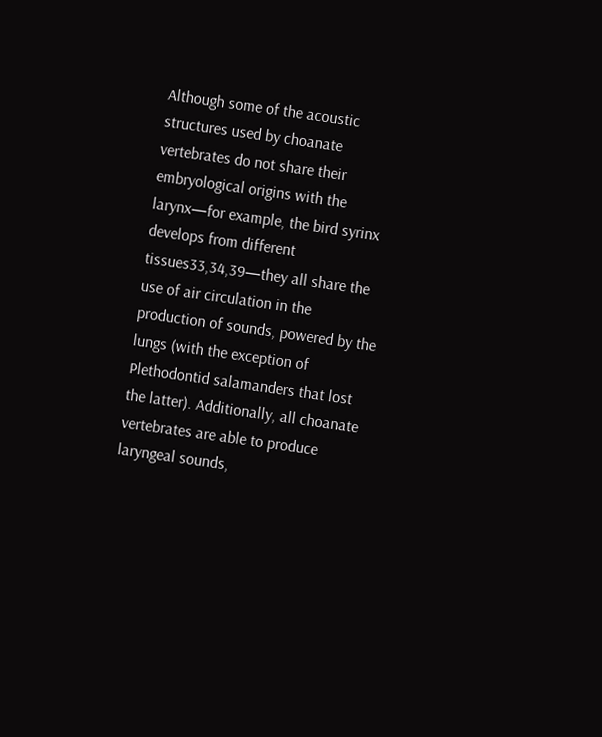Although some of the acoustic structures used by choanate vertebrates do not share their embryological origins with the larynx—for example, the bird syrinx develops from different tissues33,34,39—they all share the use of air circulation in the production of sounds, powered by the lungs (with the exception of Plethodontid salamanders that lost the latter). Additionally, all choanate vertebrates are able to produce laryngeal sounds,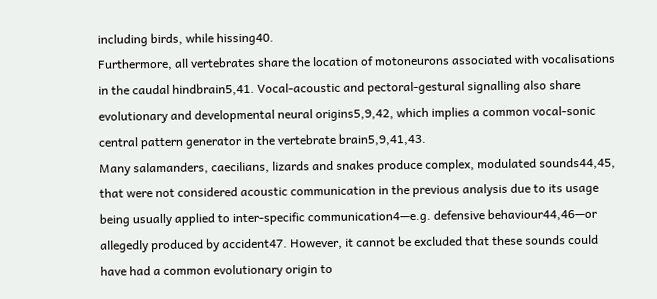including birds, while hissing40.
Furthermore, all vertebrates share the location of motoneurons associated with vocalisations in the caudal hindbrain5,41. Vocal-acoustic and pectoral-gestural signalling also share evolutionary and developmental neural origins5,9,42, which implies a common vocal-sonic central pattern generator in the vertebrate brain5,9,41,43.
Many salamanders, caecilians, lizards and snakes produce complex, modulated sounds44,45, that were not considered acoustic communication in the previous analysis due to its usage being usually applied to inter-specific communication4—e.g. defensive behaviour44,46—or allegedly produced by accident47. However, it cannot be excluded that these sounds could have had a common evolutionary origin to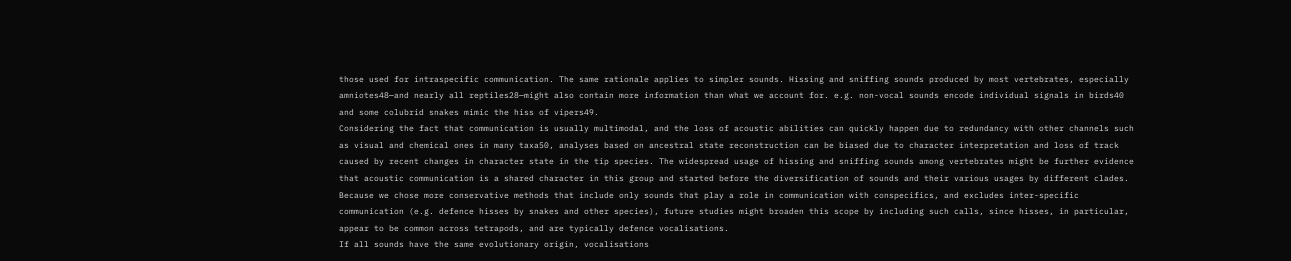those used for intraspecific communication. The same rationale applies to simpler sounds. Hissing and sniffing sounds produced by most vertebrates, especially amniotes48—and nearly all reptiles28—might also contain more information than what we account for. e.g. non-vocal sounds encode individual signals in birds40 and some colubrid snakes mimic the hiss of vipers49.
Considering the fact that communication is usually multimodal, and the loss of acoustic abilities can quickly happen due to redundancy with other channels such as visual and chemical ones in many taxa50, analyses based on ancestral state reconstruction can be biased due to character interpretation and loss of track caused by recent changes in character state in the tip species. The widespread usage of hissing and sniffing sounds among vertebrates might be further evidence that acoustic communication is a shared character in this group and started before the diversification of sounds and their various usages by different clades. Because we chose more conservative methods that include only sounds that play a role in communication with conspecifics, and excludes inter-specific communication (e.g. defence hisses by snakes and other species), future studies might broaden this scope by including such calls, since hisses, in particular, appear to be common across tetrapods, and are typically defence vocalisations.
If all sounds have the same evolutionary origin, vocalisations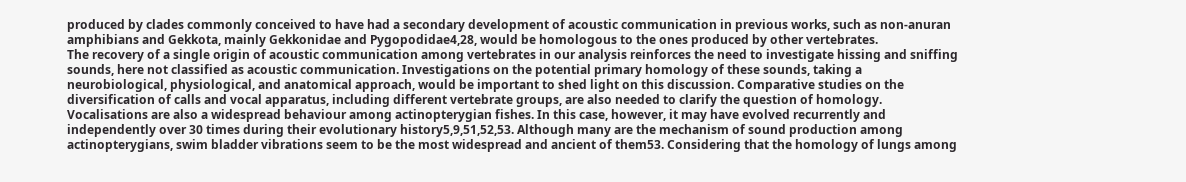produced by clades commonly conceived to have had a secondary development of acoustic communication in previous works, such as non-anuran amphibians and Gekkota, mainly Gekkonidae and Pygopodidae4,28, would be homologous to the ones produced by other vertebrates.
The recovery of a single origin of acoustic communication among vertebrates in our analysis reinforces the need to investigate hissing and sniffing sounds, here not classified as acoustic communication. Investigations on the potential primary homology of these sounds, taking a neurobiological, physiological, and anatomical approach, would be important to shed light on this discussion. Comparative studies on the diversification of calls and vocal apparatus, including different vertebrate groups, are also needed to clarify the question of homology.
Vocalisations are also a widespread behaviour among actinopterygian fishes. In this case, however, it may have evolved recurrently and independently over 30 times during their evolutionary history5,9,51,52,53. Although many are the mechanism of sound production among actinopterygians, swim bladder vibrations seem to be the most widespread and ancient of them53. Considering that the homology of lungs among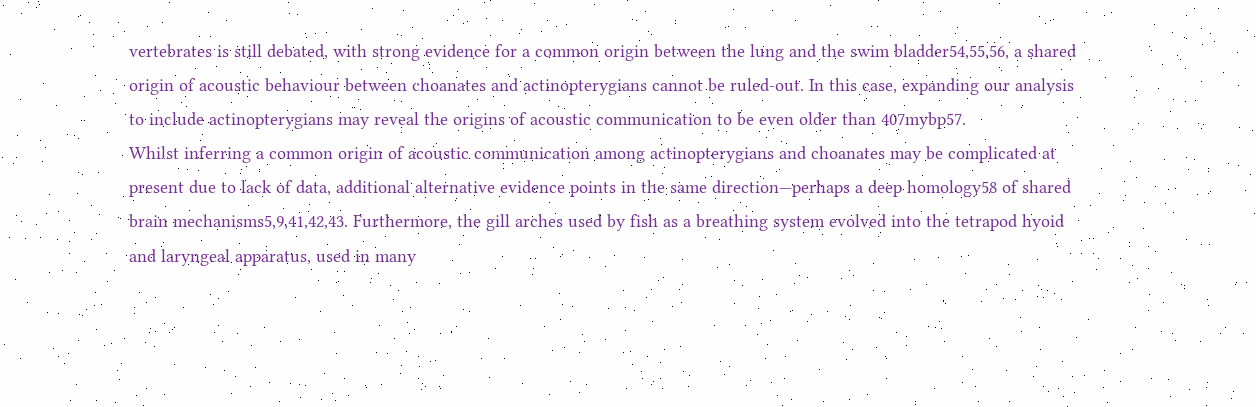vertebrates is still debated, with strong evidence for a common origin between the lung and the swim bladder54,55,56, a shared origin of acoustic behaviour between choanates and actinopterygians cannot be ruled-out. In this case, expanding our analysis to include actinopterygians may reveal the origins of acoustic communication to be even older than 407mybp57.
Whilst inferring a common origin of acoustic communication among actinopterygians and choanates may be complicated at present due to lack of data, additional alternative evidence points in the same direction—perhaps a deep homology58 of shared brain mechanisms5,9,41,42,43. Furthermore, the gill arches used by fish as a breathing system evolved into the tetrapod hyoid and laryngeal apparatus, used in many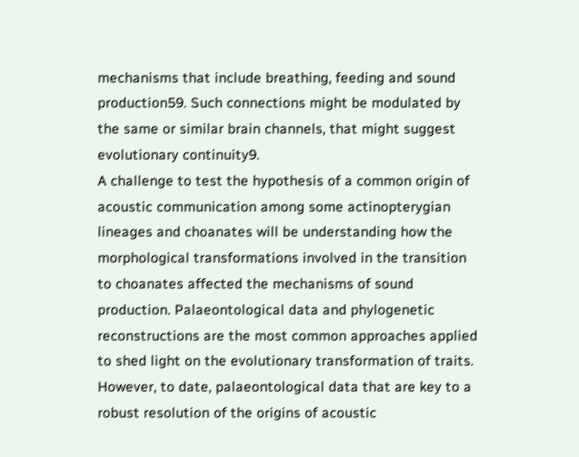mechanisms that include breathing, feeding and sound production59. Such connections might be modulated by the same or similar brain channels, that might suggest evolutionary continuity9.
A challenge to test the hypothesis of a common origin of acoustic communication among some actinopterygian lineages and choanates will be understanding how the morphological transformations involved in the transition to choanates affected the mechanisms of sound production. Palaeontological data and phylogenetic reconstructions are the most common approaches applied to shed light on the evolutionary transformation of traits. However, to date, palaeontological data that are key to a robust resolution of the origins of acoustic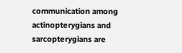communication among actinopterygians and sarcopterygians are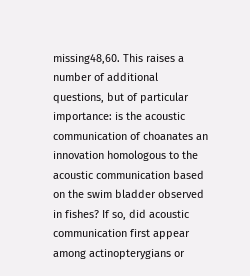missing48,60. This raises a number of additional questions, but of particular importance: is the acoustic communication of choanates an innovation homologous to the acoustic communication based on the swim bladder observed in fishes? If so, did acoustic communication first appear among actinopterygians or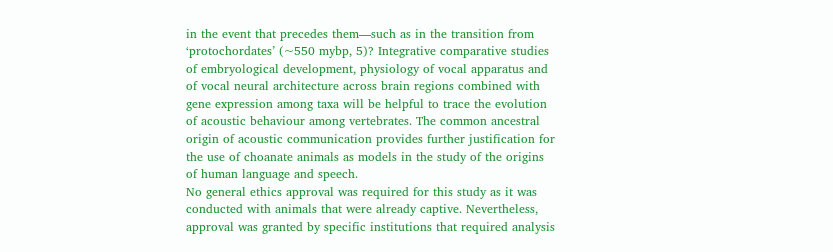in the event that precedes them—such as in the transition from ‘protochordates’ (~550 mybp, 5)? Integrative comparative studies of embryological development, physiology of vocal apparatus and of vocal neural architecture across brain regions combined with gene expression among taxa will be helpful to trace the evolution of acoustic behaviour among vertebrates. The common ancestral origin of acoustic communication provides further justification for the use of choanate animals as models in the study of the origins of human language and speech.
No general ethics approval was required for this study as it was conducted with animals that were already captive. Nevertheless, approval was granted by specific institutions that required analysis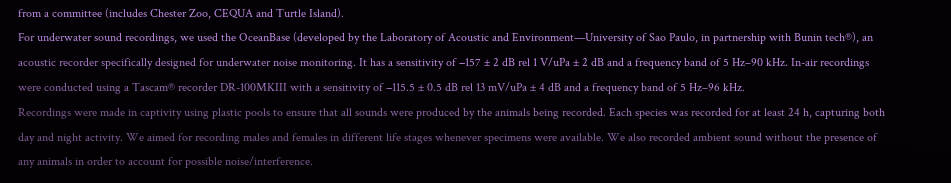from a committee (includes Chester Zoo, CEQUA and Turtle Island).
For underwater sound recordings, we used the OceanBase (developed by the Laboratory of Acoustic and Environment—University of Sao Paulo, in partnership with Bunin tech®), an acoustic recorder specifically designed for underwater noise monitoring. It has a sensitivity of −157 ± 2 dB rel 1 V/uPa ± 2 dB and a frequency band of 5 Hz–90 kHz. In-air recordings were conducted using a Tascam® recorder DR-100MKIII with a sensitivity of −115.5 ± 0.5 dB rel 13 mV/uPa ± 4 dB and a frequency band of 5 Hz–96 kHz.
Recordings were made in captivity using plastic pools to ensure that all sounds were produced by the animals being recorded. Each species was recorded for at least 24 h, capturing both day and night activity. We aimed for recording males and females in different life stages whenever specimens were available. We also recorded ambient sound without the presence of any animals in order to account for possible noise/interference.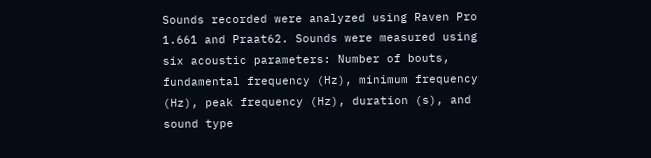Sounds recorded were analyzed using Raven Pro 1.661 and Praat62. Sounds were measured using six acoustic parameters: Number of bouts, fundamental frequency (Hz), minimum frequency (Hz), peak frequency (Hz), duration (s), and sound type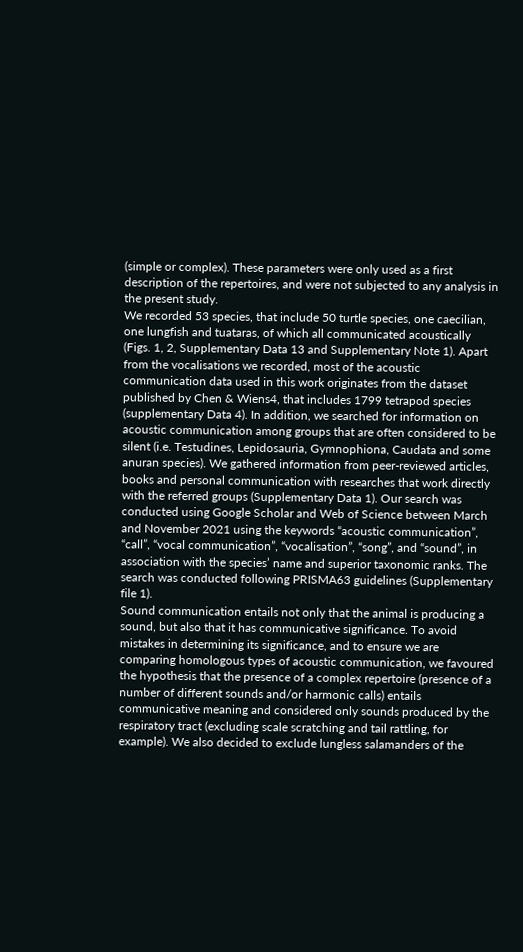(simple or complex). These parameters were only used as a first description of the repertoires, and were not subjected to any analysis in the present study.
We recorded 53 species, that include 50 turtle species, one caecilian, one lungfish and tuataras, of which all communicated acoustically (Figs. 1, 2, Supplementary Data 13 and Supplementary Note 1). Apart from the vocalisations we recorded, most of the acoustic communication data used in this work originates from the dataset published by Chen & Wiens4, that includes 1799 tetrapod species (supplementary Data 4). In addition, we searched for information on acoustic communication among groups that are often considered to be silent (i.e. Testudines, Lepidosauria, Gymnophiona, Caudata and some anuran species). We gathered information from peer-reviewed articles, books and personal communication with researches that work directly with the referred groups (Supplementary Data 1). Our search was conducted using Google Scholar and Web of Science between March and November 2021 using the keywords “acoustic communication”, “call”, “vocal communication”, “vocalisation”, “song”, and “sound”, in association with the species’ name and superior taxonomic ranks. The search was conducted following PRISMA63 guidelines (Supplementary file 1).
Sound communication entails not only that the animal is producing a sound, but also that it has communicative significance. To avoid mistakes in determining its significance, and to ensure we are comparing homologous types of acoustic communication, we favoured the hypothesis that the presence of a complex repertoire (presence of a number of different sounds and/or harmonic calls) entails communicative meaning and considered only sounds produced by the respiratory tract (excluding scale scratching and tail rattling, for example). We also decided to exclude lungless salamanders of the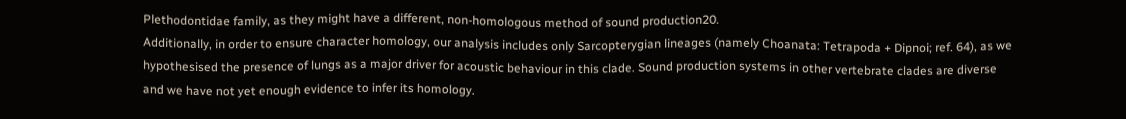Plethodontidae family, as they might have a different, non-homologous method of sound production20.
Additionally, in order to ensure character homology, our analysis includes only Sarcopterygian lineages (namely Choanata: Tetrapoda + Dipnoi; ref. 64), as we hypothesised the presence of lungs as a major driver for acoustic behaviour in this clade. Sound production systems in other vertebrate clades are diverse and we have not yet enough evidence to infer its homology.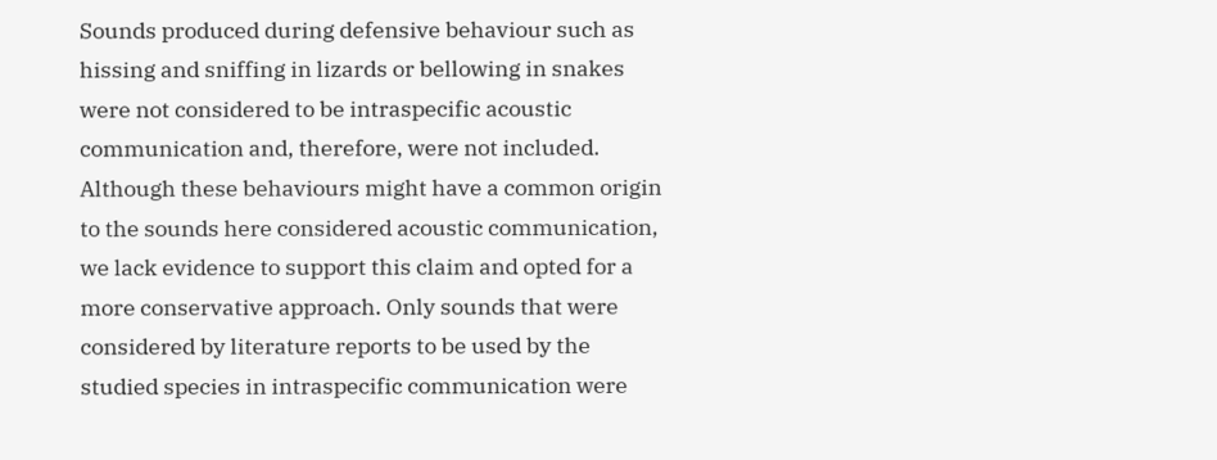Sounds produced during defensive behaviour such as hissing and sniffing in lizards or bellowing in snakes were not considered to be intraspecific acoustic communication and, therefore, were not included. Although these behaviours might have a common origin to the sounds here considered acoustic communication, we lack evidence to support this claim and opted for a more conservative approach. Only sounds that were considered by literature reports to be used by the studied species in intraspecific communication were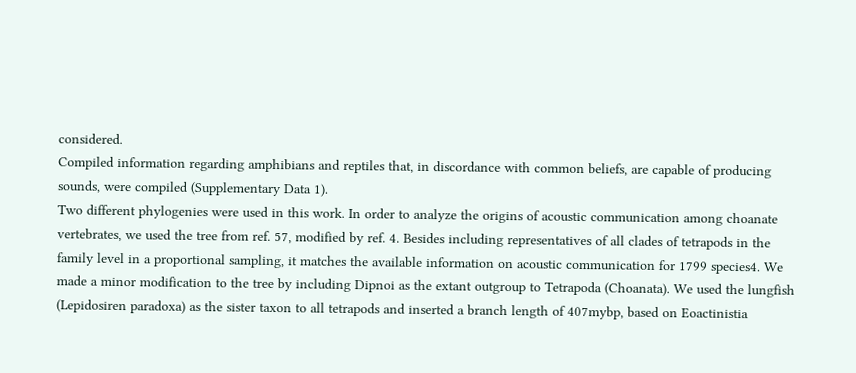considered.
Compiled information regarding amphibians and reptiles that, in discordance with common beliefs, are capable of producing sounds, were compiled (Supplementary Data 1).
Two different phylogenies were used in this work. In order to analyze the origins of acoustic communication among choanate vertebrates, we used the tree from ref. 57, modified by ref. 4. Besides including representatives of all clades of tetrapods in the family level in a proportional sampling, it matches the available information on acoustic communication for 1799 species4. We made a minor modification to the tree by including Dipnoi as the extant outgroup to Tetrapoda (Choanata). We used the lungfish (Lepidosiren paradoxa) as the sister taxon to all tetrapods and inserted a branch length of 407mybp, based on Eoactinistia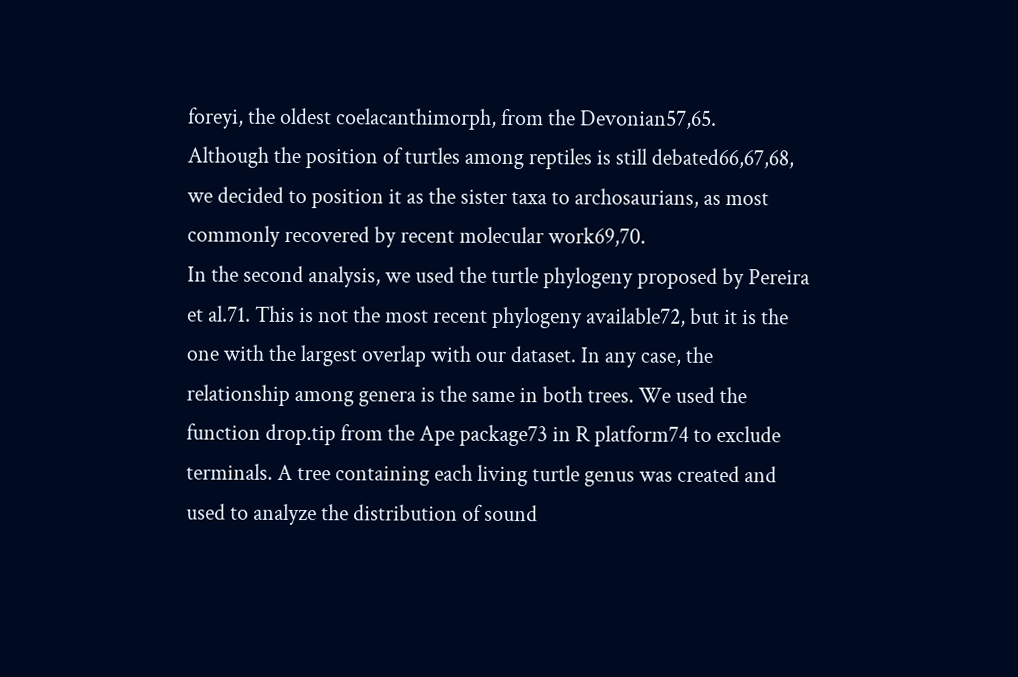foreyi, the oldest coelacanthimorph, from the Devonian57,65.
Although the position of turtles among reptiles is still debated66,67,68, we decided to position it as the sister taxa to archosaurians, as most commonly recovered by recent molecular work69,70.
In the second analysis, we used the turtle phylogeny proposed by Pereira et al.71. This is not the most recent phylogeny available72, but it is the one with the largest overlap with our dataset. In any case, the relationship among genera is the same in both trees. We used the function drop.tip from the Ape package73 in R platform74 to exclude terminals. A tree containing each living turtle genus was created and used to analyze the distribution of sound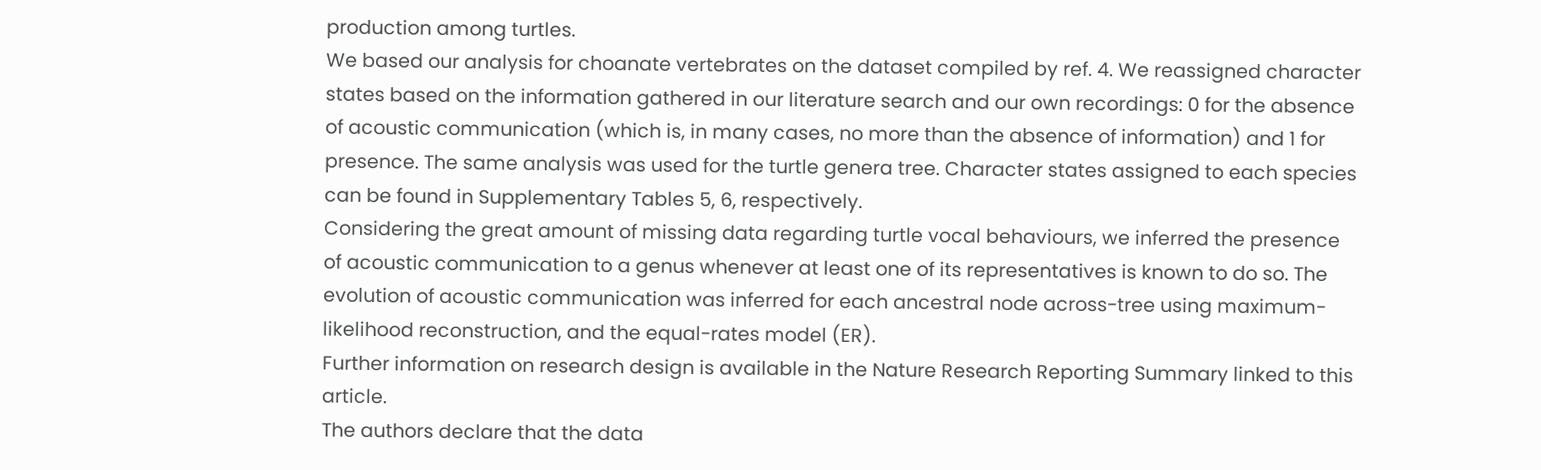production among turtles.
We based our analysis for choanate vertebrates on the dataset compiled by ref. 4. We reassigned character states based on the information gathered in our literature search and our own recordings: 0 for the absence of acoustic communication (which is, in many cases, no more than the absence of information) and 1 for presence. The same analysis was used for the turtle genera tree. Character states assigned to each species can be found in Supplementary Tables 5, 6, respectively.
Considering the great amount of missing data regarding turtle vocal behaviours, we inferred the presence of acoustic communication to a genus whenever at least one of its representatives is known to do so. The evolution of acoustic communication was inferred for each ancestral node across-tree using maximum-likelihood reconstruction, and the equal-rates model (ER).
Further information on research design is available in the Nature Research Reporting Summary linked to this article.
The authors declare that the data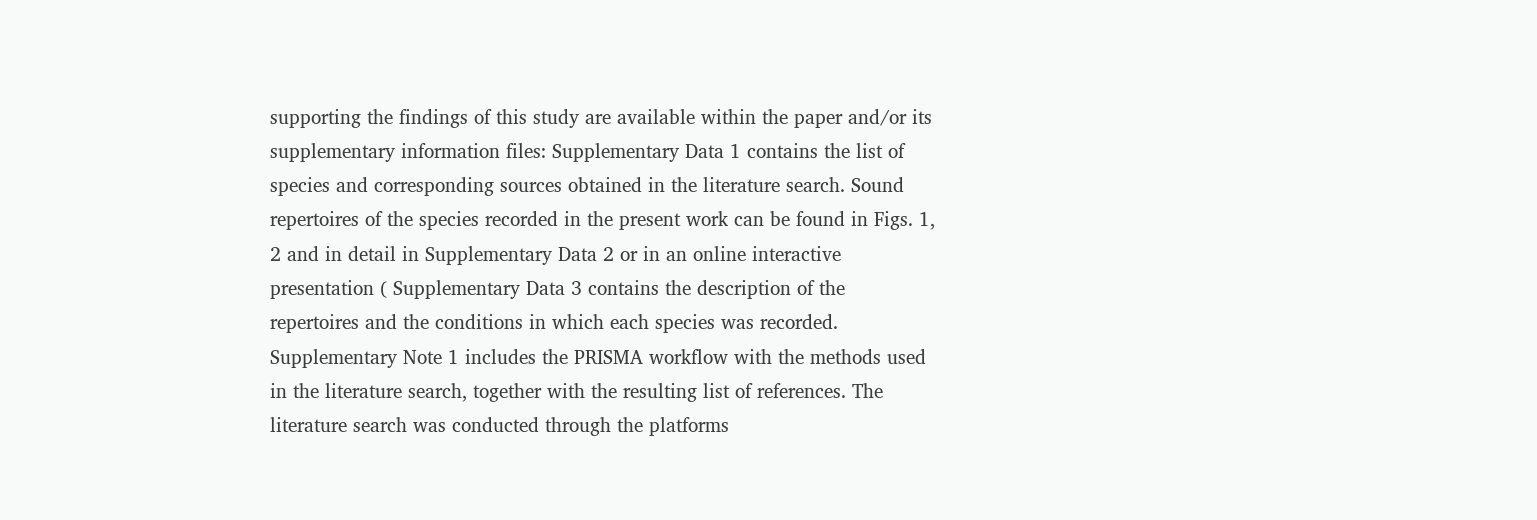supporting the findings of this study are available within the paper and/or its supplementary information files: Supplementary Data 1 contains the list of species and corresponding sources obtained in the literature search. Sound repertoires of the species recorded in the present work can be found in Figs. 1, 2 and in detail in Supplementary Data 2 or in an online interactive presentation ( Supplementary Data 3 contains the description of the repertoires and the conditions in which each species was recorded. Supplementary Note 1 includes the PRISMA workflow with the methods used in the literature search, together with the resulting list of references. The literature search was conducted through the platforms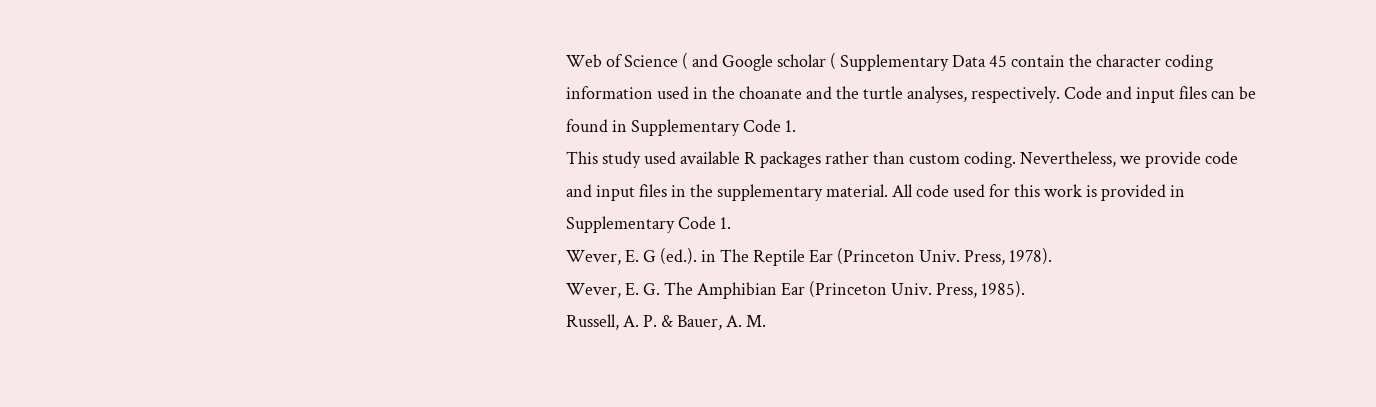Web of Science ( and Google scholar ( Supplementary Data 45 contain the character coding information used in the choanate and the turtle analyses, respectively. Code and input files can be found in Supplementary Code 1.
This study used available R packages rather than custom coding. Nevertheless, we provide code and input files in the supplementary material. All code used for this work is provided in Supplementary Code 1.
Wever, E. G (ed.). in The Reptile Ear (Princeton Univ. Press, 1978).
Wever, E. G. The Amphibian Ear (Princeton Univ. Press, 1985).
Russell, A. P. & Bauer, A. M.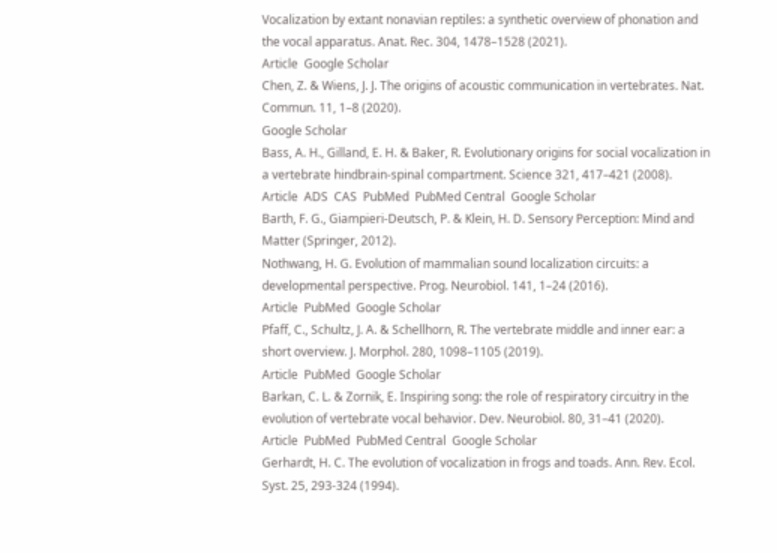Vocalization by extant nonavian reptiles: a synthetic overview of phonation and the vocal apparatus. Anat. Rec. 304, 1478–1528 (2021).
Article  Google Scholar
Chen, Z. & Wiens, J. J. The origins of acoustic communication in vertebrates. Nat. Commun. 11, 1–8 (2020).
Google Scholar
Bass, A. H., Gilland, E. H. & Baker, R. Evolutionary origins for social vocalization in a vertebrate hindbrain-spinal compartment. Science 321, 417–421 (2008).
Article  ADS  CAS  PubMed  PubMed Central  Google Scholar
Barth, F. G., Giampieri-Deutsch, P. & Klein, H. D. Sensory Perception: Mind and Matter (Springer, 2012).
Nothwang, H. G. Evolution of mammalian sound localization circuits: a developmental perspective. Prog. Neurobiol. 141, 1–24 (2016).
Article  PubMed  Google Scholar
Pfaff, C., Schultz, J. A. & Schellhorn, R. The vertebrate middle and inner ear: a short overview. J. Morphol. 280, 1098–1105 (2019).
Article  PubMed  Google Scholar
Barkan, C. L. & Zornik, E. Inspiring song: the role of respiratory circuitry in the evolution of vertebrate vocal behavior. Dev. Neurobiol. 80, 31–41 (2020).
Article  PubMed  PubMed Central  Google Scholar
Gerhardt, H. C. The evolution of vocalization in frogs and toads. Ann. Rev. Ecol. Syst. 25, 293-324 (1994).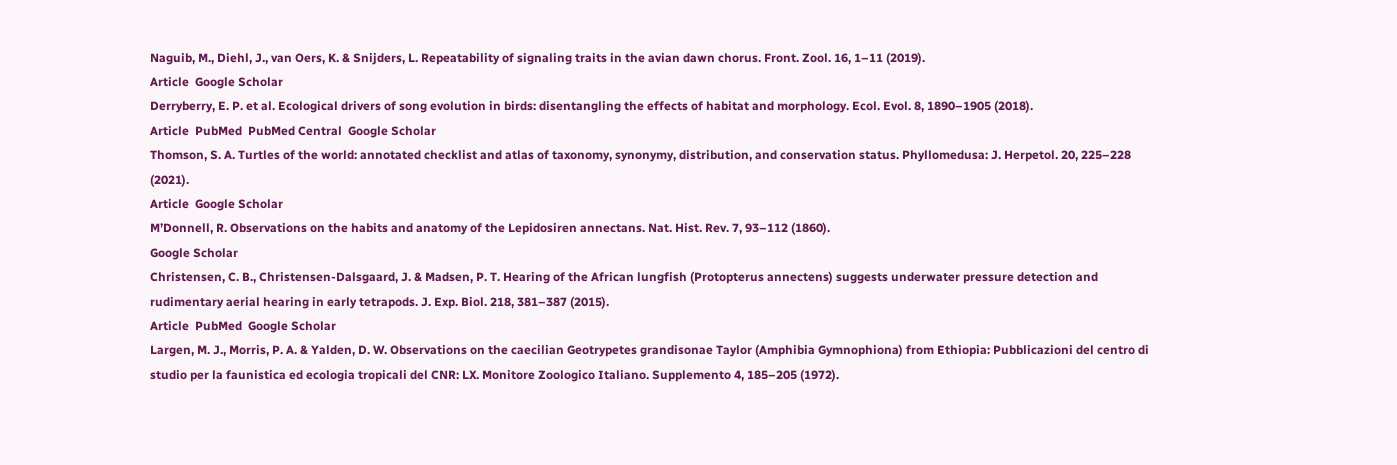Naguib, M., Diehl, J., van Oers, K. & Snijders, L. Repeatability of signaling traits in the avian dawn chorus. Front. Zool. 16, 1–11 (2019).
Article  Google Scholar
Derryberry, E. P. et al. Ecological drivers of song evolution in birds: disentangling the effects of habitat and morphology. Ecol. Evol. 8, 1890–1905 (2018).
Article  PubMed  PubMed Central  Google Scholar
Thomson, S. A. Turtles of the world: annotated checklist and atlas of taxonomy, synonymy, distribution, and conservation status. Phyllomedusa: J. Herpetol. 20, 225–228 (2021).
Article  Google Scholar
M’Donnell, R. Observations on the habits and anatomy of the Lepidosiren annectans. Nat. Hist. Rev. 7, 93–112 (1860).
Google Scholar
Christensen, C. B., Christensen-Dalsgaard, J. & Madsen, P. T. Hearing of the African lungfish (Protopterus annectens) suggests underwater pressure detection and rudimentary aerial hearing in early tetrapods. J. Exp. Biol. 218, 381–387 (2015).
Article  PubMed  Google Scholar
Largen, M. J., Morris, P. A. & Yalden, D. W. Observations on the caecilian Geotrypetes grandisonae Taylor (Amphibia Gymnophiona) from Ethiopia: Pubblicazioni del centro di studio per la faunistica ed ecologia tropicali del CNR: LX. Monitore Zoologico Italiano. Supplemento 4, 185–205 (1972).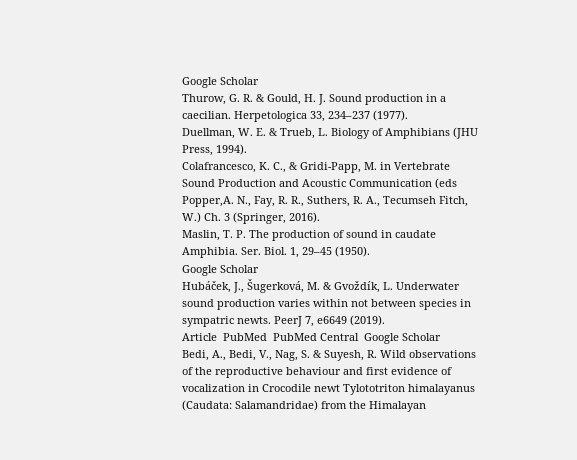Google Scholar
Thurow, G. R. & Gould, H. J. Sound production in a caecilian. Herpetologica 33, 234–237 (1977).
Duellman, W. E. & Trueb, L. Biology of Amphibians (JHU Press, 1994).
Colafrancesco, K. C., & Gridi-Papp, M. in Vertebrate Sound Production and Acoustic Communication (eds Popper,A. N., Fay, R. R., Suthers, R. A., Tecumseh Fitch, W.) Ch. 3 (Springer, 2016).
Maslin, T. P. The production of sound in caudate Amphibia. Ser. Biol. 1, 29–45 (1950).
Google Scholar
Hubáček, J., Šugerková, M. & Gvoždík, L. Underwater sound production varies within not between species in sympatric newts. PeerJ 7, e6649 (2019).
Article  PubMed  PubMed Central  Google Scholar
Bedi, A., Bedi, V., Nag, S. & Suyesh, R. Wild observations of the reproductive behaviour and first evidence of vocalization in Crocodile newt Tylototriton himalayanus (Caudata: Salamandridae) from the Himalayan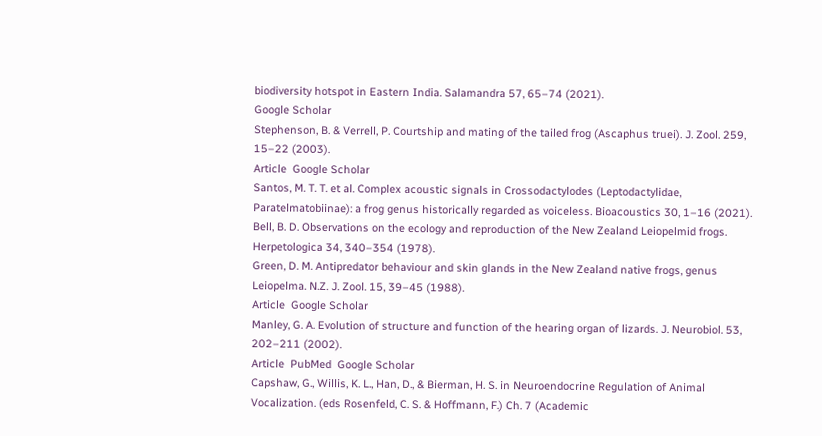biodiversity hotspot in Eastern India. Salamandra 57, 65–74 (2021).
Google Scholar
Stephenson, B. & Verrell, P. Courtship and mating of the tailed frog (Ascaphus truei). J. Zool. 259, 15–22 (2003).
Article  Google Scholar
Santos, M. T. T. et al. Complex acoustic signals in Crossodactylodes (Leptodactylidae, Paratelmatobiinae): a frog genus historically regarded as voiceless. Bioacoustics 30, 1–16 (2021).
Bell, B. D. Observations on the ecology and reproduction of the New Zealand Leiopelmid frogs. Herpetologica 34, 340–354 (1978).
Green, D. M. Antipredator behaviour and skin glands in the New Zealand native frogs, genus Leiopelma. N.Z. J. Zool. 15, 39–45 (1988).
Article  Google Scholar
Manley, G. A. Evolution of structure and function of the hearing organ of lizards. J. Neurobiol. 53, 202–211 (2002).
Article  PubMed  Google Scholar
Capshaw, G., Willis, K. L., Han, D., & Bierman, H. S. in Neuroendocrine Regulation of Animal Vocalization. (eds Rosenfeld, C. S. & Hoffmann, F.) Ch. 7 (Academic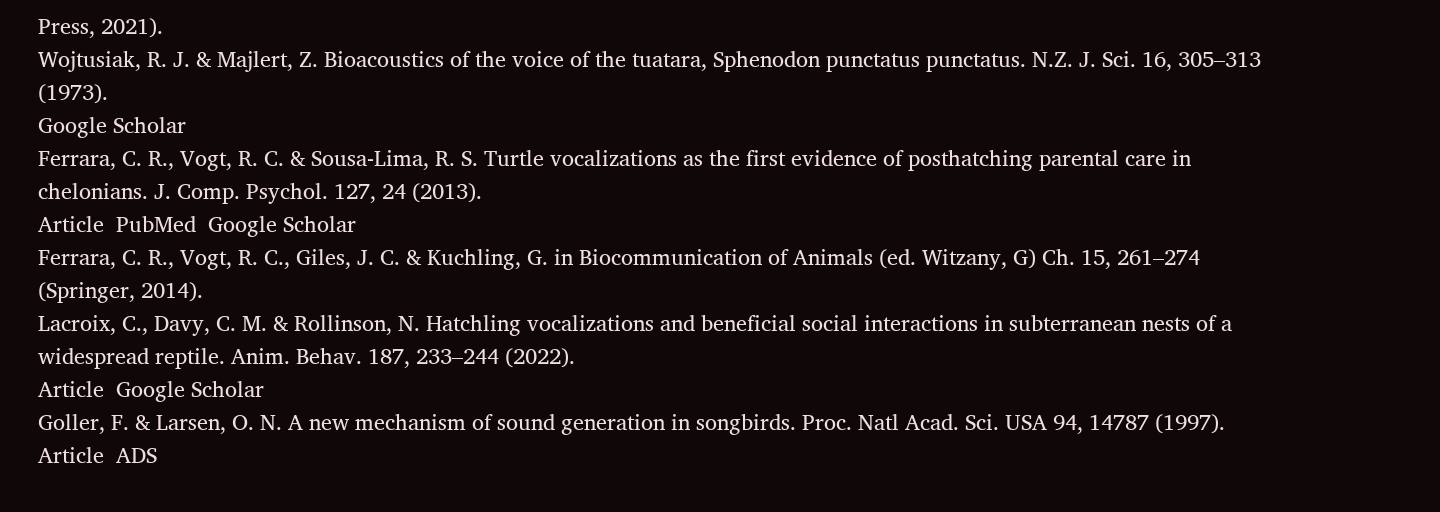Press, 2021).
Wojtusiak, R. J. & Majlert, Z. Bioacoustics of the voice of the tuatara, Sphenodon punctatus punctatus. N.Z. J. Sci. 16, 305–313 (1973).
Google Scholar
Ferrara, C. R., Vogt, R. C. & Sousa-Lima, R. S. Turtle vocalizations as the first evidence of posthatching parental care in chelonians. J. Comp. Psychol. 127, 24 (2013).
Article  PubMed  Google Scholar
Ferrara, C. R., Vogt, R. C., Giles, J. C. & Kuchling, G. in Biocommunication of Animals (ed. Witzany, G) Ch. 15, 261–274 (Springer, 2014).
Lacroix, C., Davy, C. M. & Rollinson, N. Hatchling vocalizations and beneficial social interactions in subterranean nests of a widespread reptile. Anim. Behav. 187, 233–244 (2022).
Article  Google Scholar
Goller, F. & Larsen, O. N. A new mechanism of sound generation in songbirds. Proc. Natl Acad. Sci. USA 94, 14787 (1997).
Article  ADS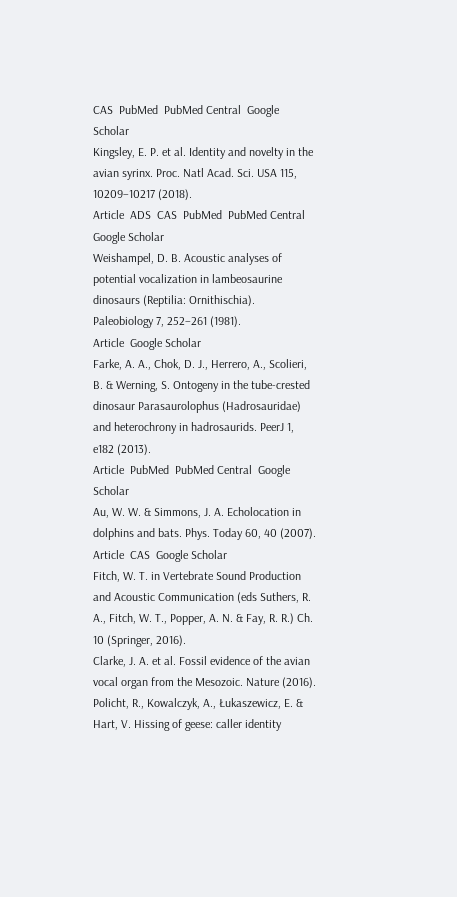CAS  PubMed  PubMed Central  Google Scholar
Kingsley, E. P. et al. Identity and novelty in the avian syrinx. Proc. Natl Acad. Sci. USA 115, 10209–10217 (2018).
Article  ADS  CAS  PubMed  PubMed Central  Google Scholar
Weishampel, D. B. Acoustic analyses of potential vocalization in lambeosaurine dinosaurs (Reptilia: Ornithischia). Paleobiology 7, 252–261 (1981).
Article  Google Scholar
Farke, A. A., Chok, D. J., Herrero, A., Scolieri, B. & Werning, S. Ontogeny in the tube-crested dinosaur Parasaurolophus (Hadrosauridae) and heterochrony in hadrosaurids. PeerJ 1, e182 (2013).
Article  PubMed  PubMed Central  Google Scholar
Au, W. W. & Simmons, J. A. Echolocation in dolphins and bats. Phys. Today 60, 40 (2007).
Article  CAS  Google Scholar
Fitch, W. T. in Vertebrate Sound Production and Acoustic Communication (eds Suthers, R. A., Fitch, W. T., Popper, A. N. & Fay, R. R.) Ch. 10 (Springer, 2016).
Clarke, J. A. et al. Fossil evidence of the avian vocal organ from the Mesozoic. Nature (2016).
Policht, R., Kowalczyk, A., Łukaszewicz, E. & Hart, V. Hissing of geese: caller identity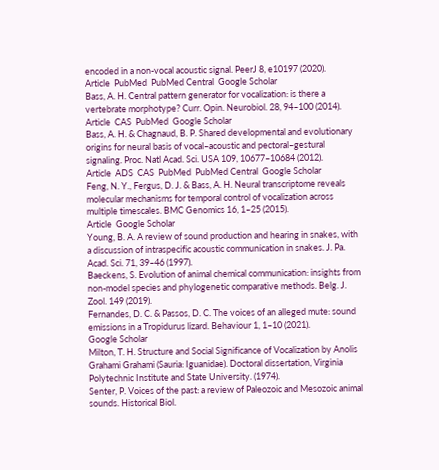encoded in a non-vocal acoustic signal. PeerJ 8, e10197 (2020).
Article  PubMed  PubMed Central  Google Scholar
Bass, A. H. Central pattern generator for vocalization: is there a vertebrate morphotype? Curr. Opin. Neurobiol. 28, 94–100 (2014).
Article  CAS  PubMed  Google Scholar
Bass, A. H. & Chagnaud, B. P. Shared developmental and evolutionary origins for neural basis of vocal–acoustic and pectoral–gestural signaling. Proc. Natl Acad. Sci. USA 109, 10677–10684 (2012).
Article  ADS  CAS  PubMed  PubMed Central  Google Scholar
Feng, N. Y., Fergus, D. J. & Bass, A. H. Neural transcriptome reveals molecular mechanisms for temporal control of vocalization across multiple timescales. BMC Genomics 16, 1–25 (2015).
Article  Google Scholar
Young, B. A. A review of sound production and hearing in snakes, with a discussion of intraspecific acoustic communication in snakes. J. Pa. Acad. Sci. 71, 39–46 (1997).
Baeckens, S. Evolution of animal chemical communication: insights from non-model species and phylogenetic comparative methods. Belg. J. Zool. 149 (2019).
Fernandes, D. C. & Passos, D. C. The voices of an alleged mute: sound emissions in a Tropidurus lizard. Behaviour 1, 1–10 (2021).
Google Scholar
Milton, T. H. Structure and Social Significance of Vocalization by Anolis Grahami Grahami (Sauria: Iguanidae). Doctoral dissertation, Virginia Polytechnic Institute and State University. (1974).
Senter, P. Voices of the past: a review of Paleozoic and Mesozoic animal sounds. Historical Biol.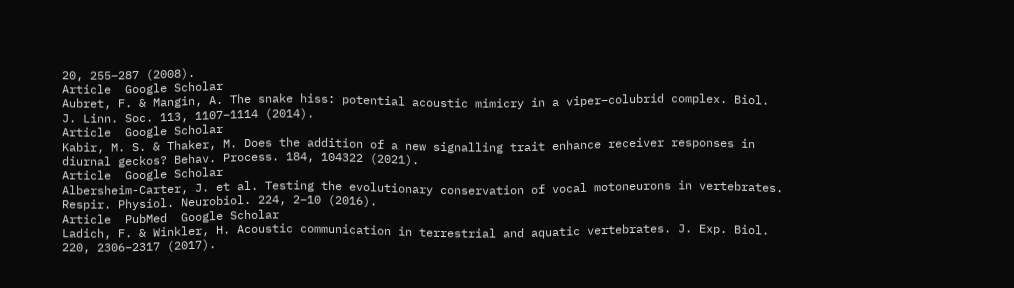20, 255–287 (2008).
Article  Google Scholar
Aubret, F. & Mangin, A. The snake hiss: potential acoustic mimicry in a viper–colubrid complex. Biol. J. Linn. Soc. 113, 1107–1114 (2014).
Article  Google Scholar
Kabir, M. S. & Thaker, M. Does the addition of a new signalling trait enhance receiver responses in diurnal geckos? Behav. Process. 184, 104322 (2021).
Article  Google Scholar
Albersheim-Carter, J. et al. Testing the evolutionary conservation of vocal motoneurons in vertebrates. Respir. Physiol. Neurobiol. 224, 2–10 (2016).
Article  PubMed  Google Scholar
Ladich, F. & Winkler, H. Acoustic communication in terrestrial and aquatic vertebrates. J. Exp. Biol. 220, 2306–2317 (2017).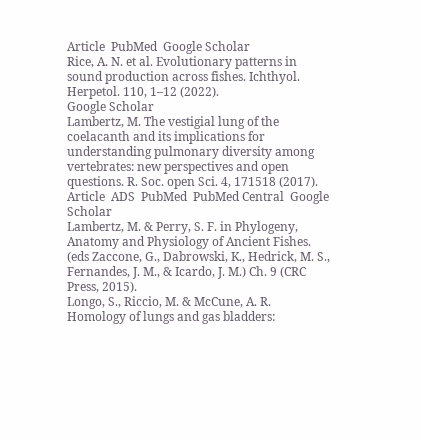Article  PubMed  Google Scholar
Rice, A. N. et al. Evolutionary patterns in sound production across fishes. Ichthyol. Herpetol. 110, 1–12 (2022).
Google Scholar
Lambertz, M. The vestigial lung of the coelacanth and its implications for understanding pulmonary diversity among vertebrates: new perspectives and open questions. R. Soc. open Sci. 4, 171518 (2017).
Article  ADS  PubMed  PubMed Central  Google Scholar
Lambertz, M. & Perry, S. F. in Phylogeny, Anatomy and Physiology of Ancient Fishes. (eds Zaccone, G., Dabrowski, K., Hedrick, M. S., Fernandes, J. M., & Icardo, J. M.) Ch. 9 (CRC Press, 2015).
Longo, S., Riccio, M. & McCune, A. R. Homology of lungs and gas bladders: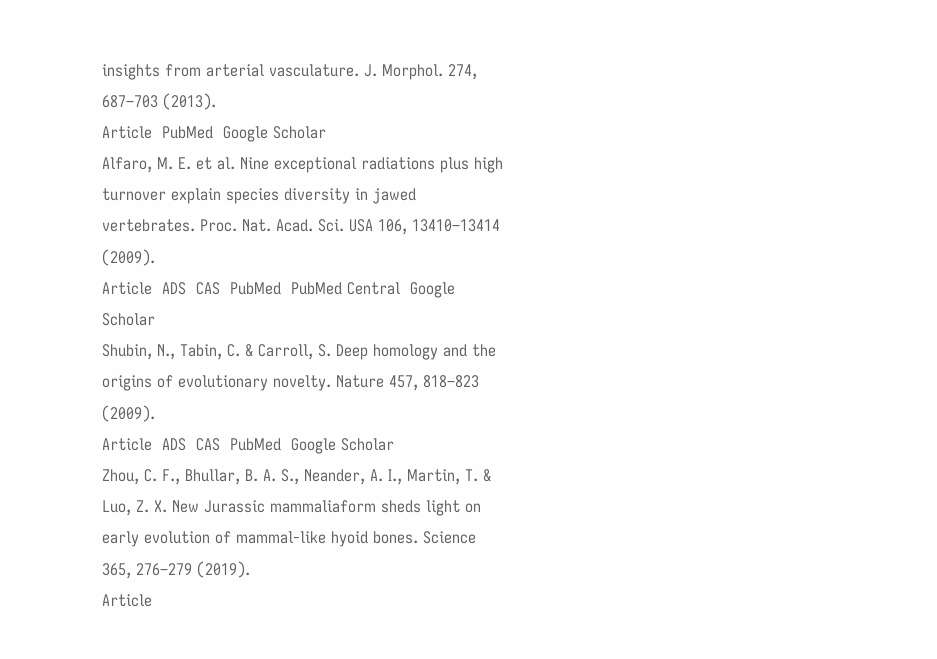insights from arterial vasculature. J. Morphol. 274, 687–703 (2013).
Article  PubMed  Google Scholar
Alfaro, M. E. et al. Nine exceptional radiations plus high turnover explain species diversity in jawed vertebrates. Proc. Nat. Acad. Sci. USA 106, 13410–13414 (2009).
Article  ADS  CAS  PubMed  PubMed Central  Google Scholar
Shubin, N., Tabin, C. & Carroll, S. Deep homology and the origins of evolutionary novelty. Nature 457, 818–823 (2009).
Article  ADS  CAS  PubMed  Google Scholar
Zhou, C. F., Bhullar, B. A. S., Neander, A. I., Martin, T. & Luo, Z. X. New Jurassic mammaliaform sheds light on early evolution of mammal-like hyoid bones. Science 365, 276–279 (2019).
Article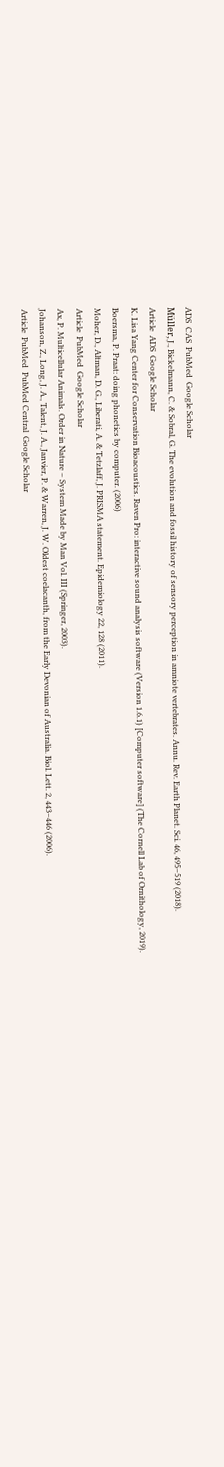ADS  CAS  PubMed  Google Scholar
Müller, J., Bickelmann, C. & Sobral, G. The evolution and fossil history of sensory perception in amniote vertebrates. Annu. Rev. Earth Planet. Sci. 46, 495–519 (2018).
Article  ADS  Google Scholar
K. Lisa Yang Center for Conservation Bioacoustics. Raven Pro: interactive sound analysis software (Version 1.6.1) [Computer software] (The Cornell Lab of Ornithology, 2019).
Boersma, P. Praat: doing phonetics by computer. (2006)
Moher, D., Altman, D. G., Liberati, A. & Tetzlaff, J. PRISMA statement. Epidemiology 22, 128 (2011).
Article  PubMed  Google Scholar
Ax, P. Multicellular Animals. Order in Nature – System Made by Man Vol. III (Springer, 2003).
Johanson, Z., Long, J. A., Talent, J. A., Janvier, P. & Warren, J. W. Oldest coelacanth, from the Early Devonian of Australia. Biol. Lett. 2, 443–446 (2006).
Article  PubMed  PubMed Central  Google Scholar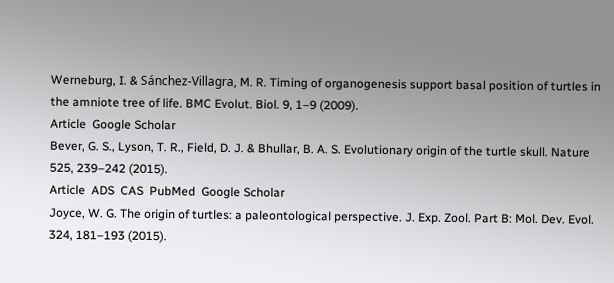Werneburg, I. & Sánchez-Villagra, M. R. Timing of organogenesis support basal position of turtles in the amniote tree of life. BMC Evolut. Biol. 9, 1–9 (2009).
Article  Google Scholar
Bever, G. S., Lyson, T. R., Field, D. J. & Bhullar, B. A. S. Evolutionary origin of the turtle skull. Nature 525, 239–242 (2015).
Article  ADS  CAS  PubMed  Google Scholar
Joyce, W. G. The origin of turtles: a paleontological perspective. J. Exp. Zool. Part B: Mol. Dev. Evol. 324, 181–193 (2015).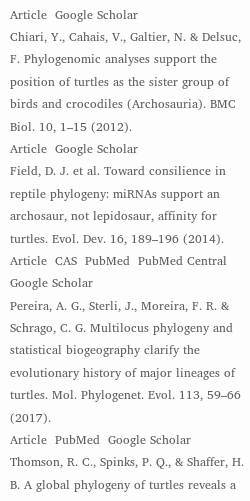Article  Google Scholar
Chiari, Y., Cahais, V., Galtier, N. & Delsuc, F. Phylogenomic analyses support the position of turtles as the sister group of birds and crocodiles (Archosauria). BMC Biol. 10, 1–15 (2012).
Article  Google Scholar
Field, D. J. et al. Toward consilience in reptile phylogeny: miRNAs support an archosaur, not lepidosaur, affinity for turtles. Evol. Dev. 16, 189–196 (2014).
Article  CAS  PubMed  PubMed Central  Google Scholar
Pereira, A. G., Sterli, J., Moreira, F. R. & Schrago, C. G. Multilocus phylogeny and statistical biogeography clarify the evolutionary history of major lineages of turtles. Mol. Phylogenet. Evol. 113, 59–66 (2017).
Article  PubMed  Google Scholar
Thomson, R. C., Spinks, P. Q., & Shaffer, H. B. A global phylogeny of turtles reveals a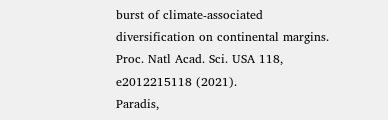burst of climate-associated diversification on continental margins. Proc. Natl Acad. Sci. USA 118, e2012215118 (2021).
Paradis,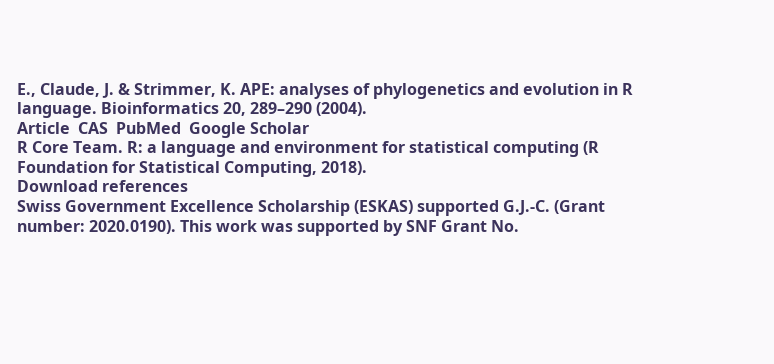E., Claude, J. & Strimmer, K. APE: analyses of phylogenetics and evolution in R language. Bioinformatics 20, 289–290 (2004).
Article  CAS  PubMed  Google Scholar
R Core Team. R: a language and environment for statistical computing (R Foundation for Statistical Computing, 2018).
Download references
Swiss Government Excellence Scholarship (ESKAS) supported G.J.-C. (Grant number: 2020.0190). This work was supported by SNF Grant No.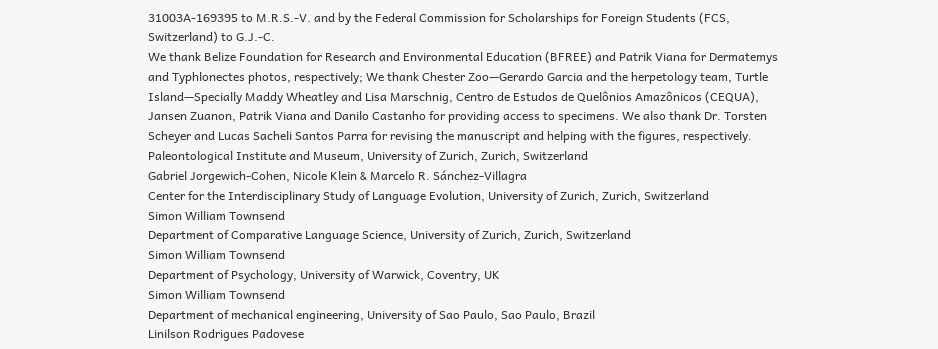31003A‑169395 to M.R.S.-V. and by the Federal Commission for Scholarships for Foreign Students (FCS, Switzerland) to G.J.-C.
We thank Belize Foundation for Research and Environmental Education (BFREE) and Patrik Viana for Dermatemys and Typhlonectes photos, respectively; We thank Chester Zoo—Gerardo Garcia and the herpetology team, Turtle Island—Specially Maddy Wheatley and Lisa Marschnig, Centro de Estudos de Quelônios Amazônicos (CEQUA), Jansen Zuanon, Patrik Viana and Danilo Castanho for providing access to specimens. We also thank Dr. Torsten Scheyer and Lucas Sacheli Santos Parra for revising the manuscript and helping with the figures, respectively.
Paleontological Institute and Museum, University of Zurich, Zurich, Switzerland
Gabriel Jorgewich-Cohen, Nicole Klein & Marcelo R. Sánchez-Villagra
Center for the Interdisciplinary Study of Language Evolution, University of Zurich, Zurich, Switzerland
Simon William Townsend
Department of Comparative Language Science, University of Zurich, Zurich, Switzerland
Simon William Townsend
Department of Psychology, University of Warwick, Coventry, UK
Simon William Townsend
Department of mechanical engineering, University of Sao Paulo, Sao Paulo, Brazil
Linilson Rodrigues Padovese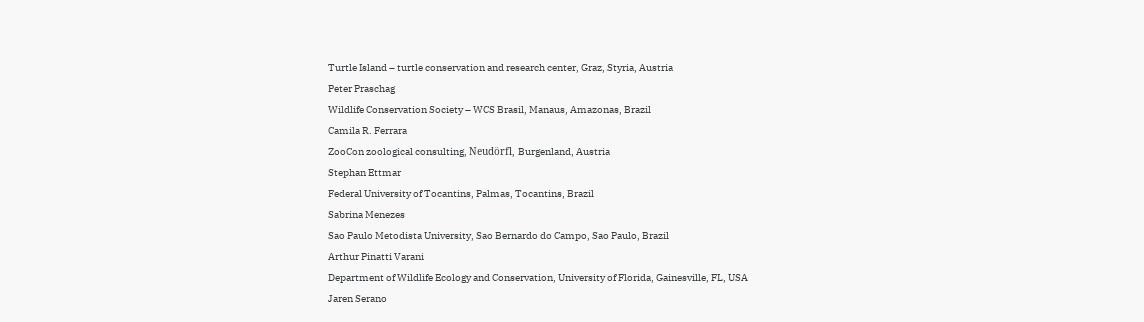Turtle Island – turtle conservation and research center, Graz, Styria, Austria
Peter Praschag
Wildlife Conservation Society – WCS Brasil, Manaus, Amazonas, Brazil
Camila R. Ferrara
ZooCon zoological consulting, Neudörfl, Burgenland, Austria
Stephan Ettmar
Federal University of Tocantins, Palmas, Tocantins, Brazil
Sabrina Menezes
Sao Paulo Metodista University, Sao Bernardo do Campo, Sao Paulo, Brazil
Arthur Pinatti Varani
Department of Wildlife Ecology and Conservation, University of Florida, Gainesville, FL, USA
Jaren Serano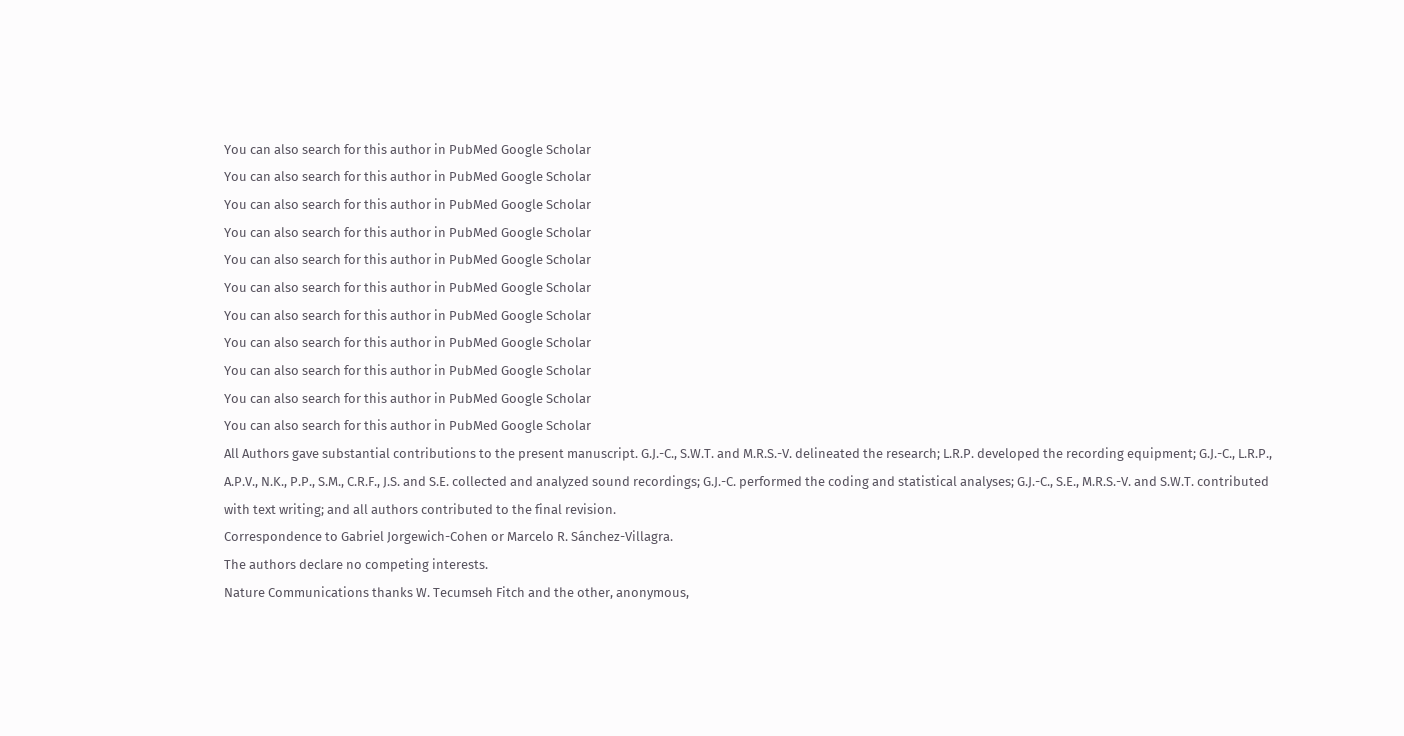You can also search for this author in PubMed Google Scholar
You can also search for this author in PubMed Google Scholar
You can also search for this author in PubMed Google Scholar
You can also search for this author in PubMed Google Scholar
You can also search for this author in PubMed Google Scholar
You can also search for this author in PubMed Google Scholar
You can also search for this author in PubMed Google Scholar
You can also search for this author in PubMed Google Scholar
You can also search for this author in PubMed Google Scholar
You can also search for this author in PubMed Google Scholar
You can also search for this author in PubMed Google Scholar
All Authors gave substantial contributions to the present manuscript. G.J.-C., S.W.T. and M.R.S.-V. delineated the research; L.R.P. developed the recording equipment; G.J.-C., L.R.P., A.P.V., N.K., P.P., S.M., C.R.F., J.S. and S.E. collected and analyzed sound recordings; G.J.-C. performed the coding and statistical analyses; G.J.-C., S.E., M.R.S.-V. and S.W.T. contributed with text writing; and all authors contributed to the final revision.
Correspondence to Gabriel Jorgewich-Cohen or Marcelo R. Sánchez-Villagra.
The authors declare no competing interests.
Nature Communications thanks W. Tecumseh Fitch and the other, anonymous,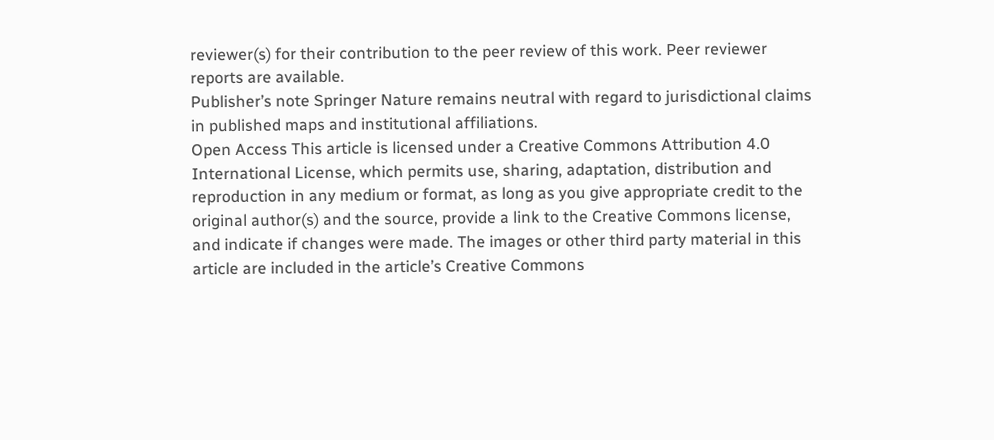reviewer(s) for their contribution to the peer review of this work. Peer reviewer reports are available.
Publisher’s note Springer Nature remains neutral with regard to jurisdictional claims in published maps and institutional affiliations.
Open Access This article is licensed under a Creative Commons Attribution 4.0 International License, which permits use, sharing, adaptation, distribution and reproduction in any medium or format, as long as you give appropriate credit to the original author(s) and the source, provide a link to the Creative Commons license, and indicate if changes were made. The images or other third party material in this article are included in the article’s Creative Commons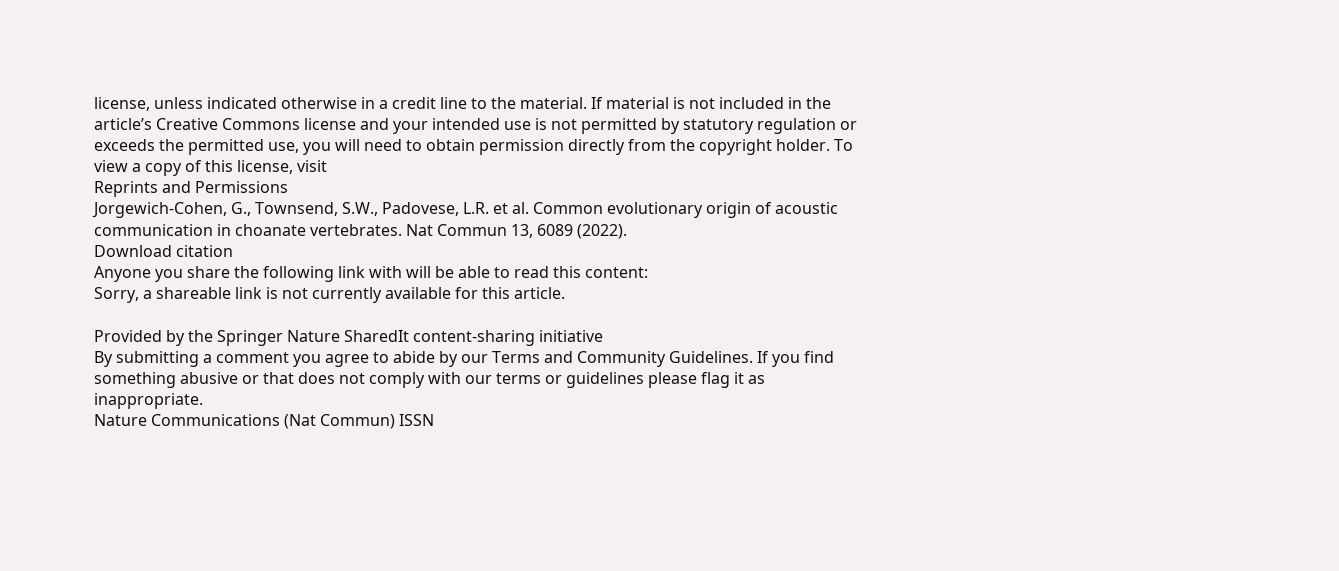license, unless indicated otherwise in a credit line to the material. If material is not included in the article’s Creative Commons license and your intended use is not permitted by statutory regulation or exceeds the permitted use, you will need to obtain permission directly from the copyright holder. To view a copy of this license, visit
Reprints and Permissions
Jorgewich-Cohen, G., Townsend, S.W., Padovese, L.R. et al. Common evolutionary origin of acoustic communication in choanate vertebrates. Nat Commun 13, 6089 (2022).
Download citation
Anyone you share the following link with will be able to read this content:
Sorry, a shareable link is not currently available for this article.

Provided by the Springer Nature SharedIt content-sharing initiative
By submitting a comment you agree to abide by our Terms and Community Guidelines. If you find something abusive or that does not comply with our terms or guidelines please flag it as inappropriate.
Nature Communications (Nat Commun) ISSN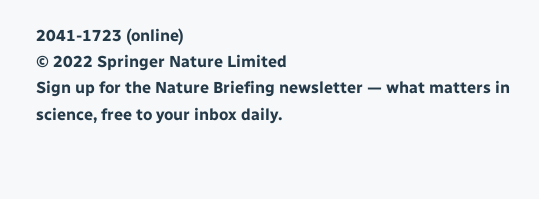2041-1723 (online)
© 2022 Springer Nature Limited
Sign up for the Nature Briefing newsletter — what matters in science, free to your inbox daily.